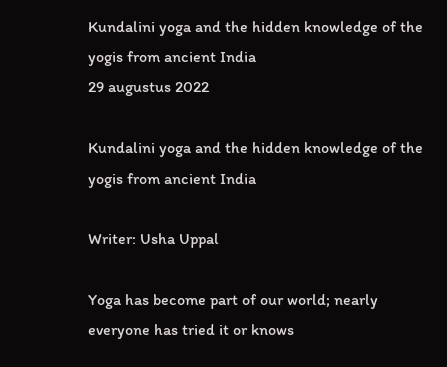Kundalini yoga and the hidden knowledge of the yogis from ancient India
29 augustus 2022

Kundalini yoga and the hidden knowledge of the yogis from ancient India

Writer: Usha Uppal

Yoga has become part of our world; nearly everyone has tried it or knows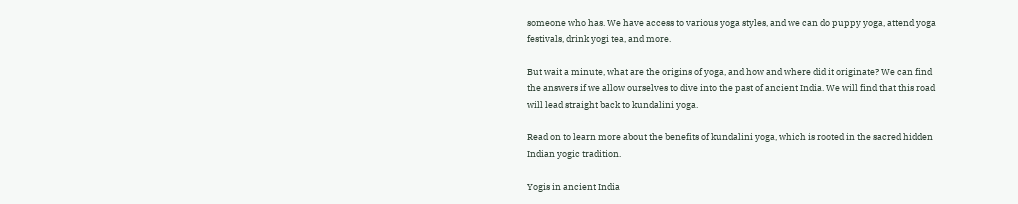someone who has. We have access to various yoga styles, and we can do puppy yoga, attend yoga festivals, drink yogi tea, and more.

But wait a minute, what are the origins of yoga, and how and where did it originate? We can find the answers if we allow ourselves to dive into the past of ancient India. We will find that this road will lead straight back to kundalini yoga.

Read on to learn more about the benefits of kundalini yoga, which is rooted in the sacred hidden Indian yogic tradition.

Yogis in ancient India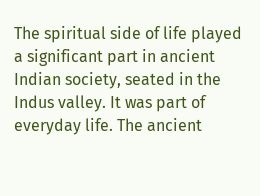The spiritual side of life played a significant part in ancient Indian society, seated in the Indus valley. It was part of everyday life. The ancient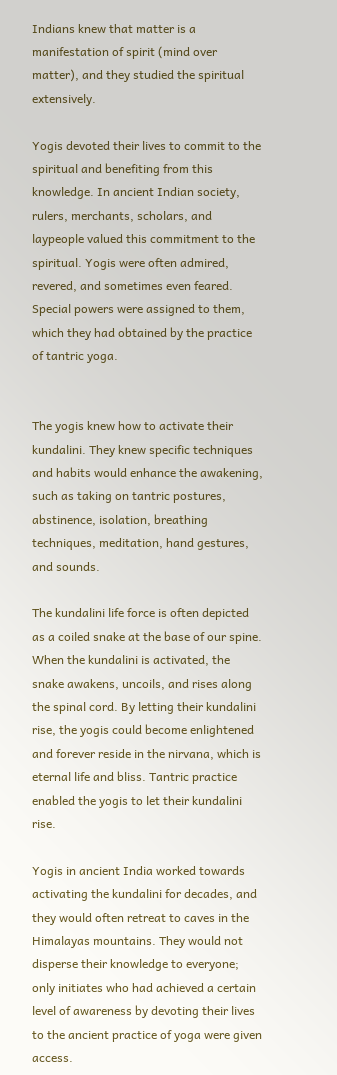Indians knew that matter is a manifestation of spirit (mind over matter), and they studied the spiritual extensively.

Yogis devoted their lives to commit to the spiritual and benefiting from this knowledge. In ancient Indian society, rulers, merchants, scholars, and laypeople valued this commitment to the spiritual. Yogis were often admired, revered, and sometimes even feared. Special powers were assigned to them, which they had obtained by the practice of tantric yoga.


The yogis knew how to activate their kundalini. They knew specific techniques and habits would enhance the awakening, such as taking on tantric postures, abstinence, isolation, breathing techniques, meditation, hand gestures, and sounds.

The kundalini life force is often depicted as a coiled snake at the base of our spine. When the kundalini is activated, the snake awakens, uncoils, and rises along the spinal cord. By letting their kundalini rise, the yogis could become enlightened and forever reside in the nirvana, which is eternal life and bliss. Tantric practice enabled the yogis to let their kundalini rise.

Yogis in ancient India worked towards activating the kundalini for decades, and they would often retreat to caves in the Himalayas mountains. They would not disperse their knowledge to everyone; only initiates who had achieved a certain level of awareness by devoting their lives to the ancient practice of yoga were given access.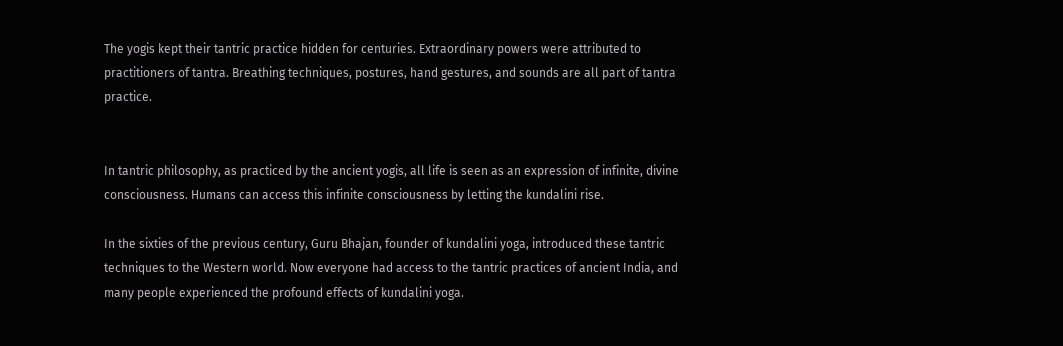The yogis kept their tantric practice hidden for centuries. Extraordinary powers were attributed to practitioners of tantra. Breathing techniques, postures, hand gestures, and sounds are all part of tantra practice.


In tantric philosophy, as practiced by the ancient yogis, all life is seen as an expression of infinite, divine consciousness. Humans can access this infinite consciousness by letting the kundalini rise.

In the sixties of the previous century, Guru Bhajan, founder of kundalini yoga, introduced these tantric techniques to the Western world. Now everyone had access to the tantric practices of ancient India, and many people experienced the profound effects of kundalini yoga.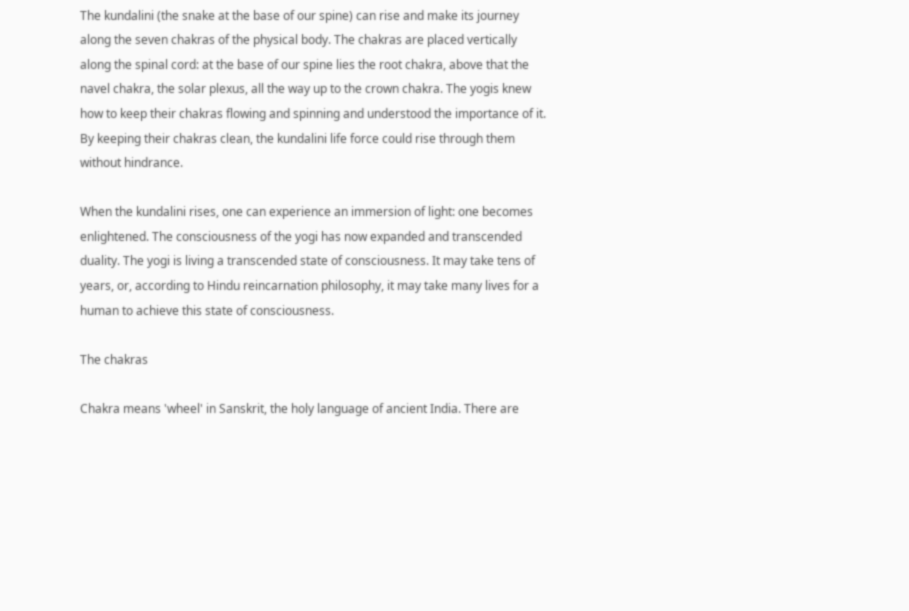The kundalini (the snake at the base of our spine) can rise and make its journey along the seven chakras of the physical body. The chakras are placed vertically along the spinal cord: at the base of our spine lies the root chakra, above that the navel chakra, the solar plexus, all the way up to the crown chakra. The yogis knew how to keep their chakras flowing and spinning and understood the importance of it. By keeping their chakras clean, the kundalini life force could rise through them without hindrance.

When the kundalini rises, one can experience an immersion of light: one becomes enlightened. The consciousness of the yogi has now expanded and transcended duality. The yogi is living a transcended state of consciousness. It may take tens of years, or, according to Hindu reincarnation philosophy, it may take many lives for a human to achieve this state of consciousness.

The chakras

Chakra means 'wheel' in Sanskrit, the holy language of ancient India. There are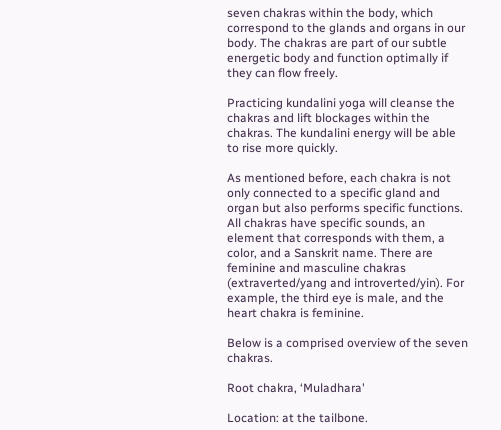seven chakras within the body, which correspond to the glands and organs in our body. The chakras are part of our subtle energetic body and function optimally if they can flow freely.

Practicing kundalini yoga will cleanse the chakras and lift blockages within the chakras. The kundalini energy will be able to rise more quickly.

As mentioned before, each chakra is not only connected to a specific gland and organ but also performs specific functions. All chakras have specific sounds, an element that corresponds with them, a color, and a Sanskrit name. There are feminine and masculine chakras (extraverted/yang and introverted/yin). For example, the third eye is male, and the heart chakra is feminine.

Below is a comprised overview of the seven chakras.

Root chakra, ‘Muladhara'

Location: at the tailbone.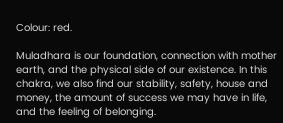Colour: red.

Muladhara is our foundation, connection with mother earth, and the physical side of our existence. In this chakra, we also find our stability, safety, house and money, the amount of success we may have in life, and the feeling of belonging.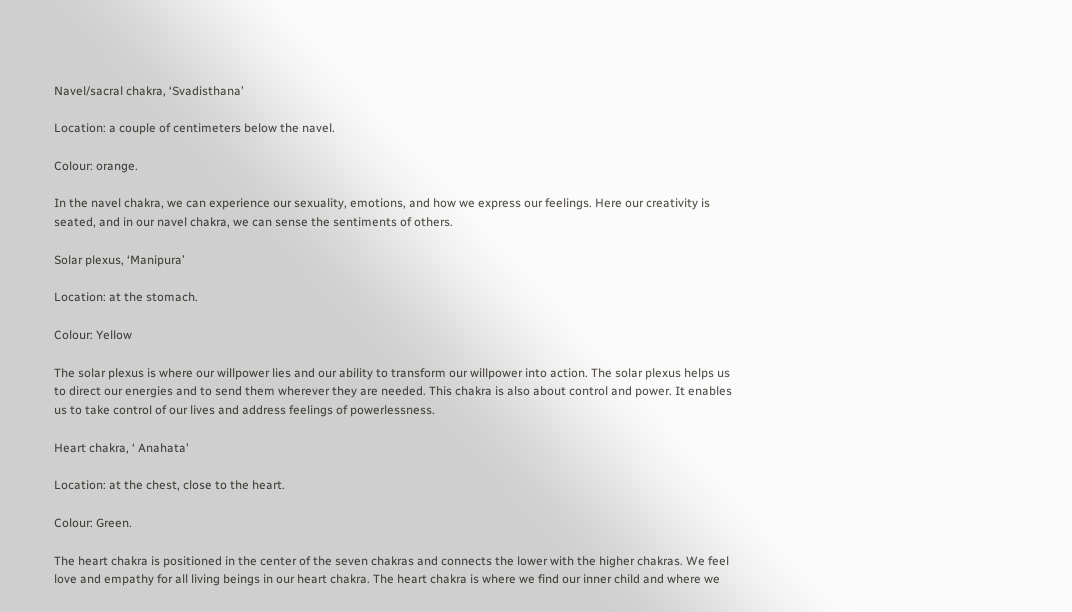Navel/sacral chakra, ‘Svadisthana’

Location: a couple of centimeters below the navel.

Colour: orange.

In the navel chakra, we can experience our sexuality, emotions, and how we express our feelings. Here our creativity is seated, and in our navel chakra, we can sense the sentiments of others.

Solar plexus, ‘Manipura’

Location: at the stomach.

Colour: Yellow

The solar plexus is where our willpower lies and our ability to transform our willpower into action. The solar plexus helps us to direct our energies and to send them wherever they are needed. This chakra is also about control and power. It enables us to take control of our lives and address feelings of powerlessness.

Heart chakra, ‘ Anahata'

Location: at the chest, close to the heart.

Colour: Green.

The heart chakra is positioned in the center of the seven chakras and connects the lower with the higher chakras. We feel love and empathy for all living beings in our heart chakra. The heart chakra is where we find our inner child and where we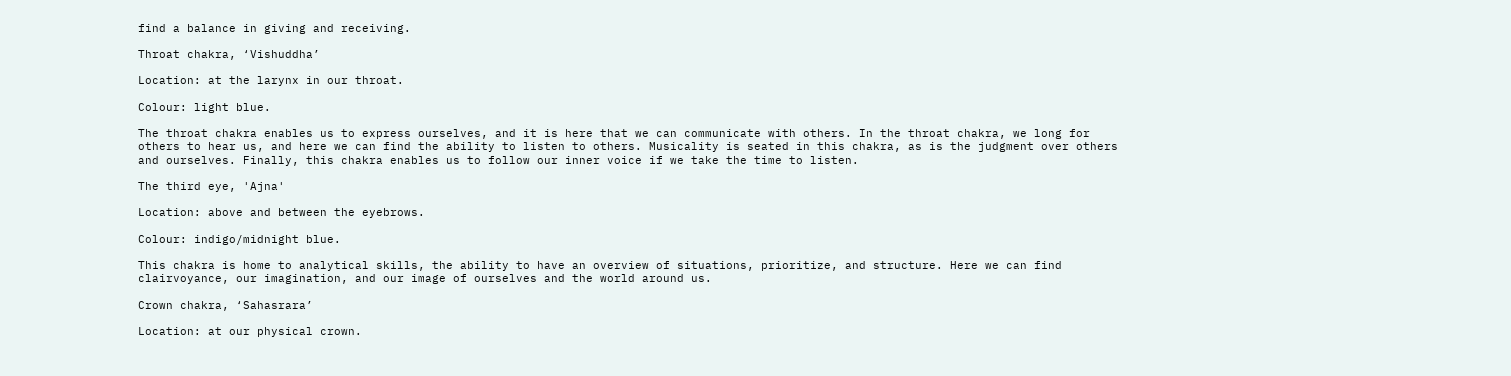find a balance in giving and receiving.

Throat chakra, ‘Vishuddha’

Location: at the larynx in our throat.

Colour: light blue.

The throat chakra enables us to express ourselves, and it is here that we can communicate with others. In the throat chakra, we long for others to hear us, and here we can find the ability to listen to others. Musicality is seated in this chakra, as is the judgment over others and ourselves. Finally, this chakra enables us to follow our inner voice if we take the time to listen.

The third eye, 'Ajna'

Location: above and between the eyebrows.

Colour: indigo/midnight blue.

This chakra is home to analytical skills, the ability to have an overview of situations, prioritize, and structure. Here we can find clairvoyance, our imagination, and our image of ourselves and the world around us.

Crown chakra, ‘Sahasrara’

Location: at our physical crown.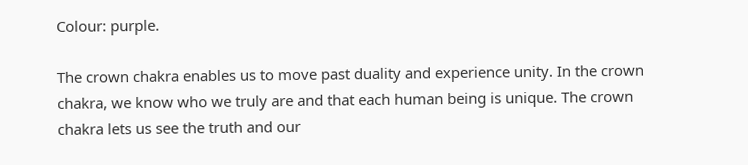Colour: purple.

The crown chakra enables us to move past duality and experience unity. In the crown chakra, we know who we truly are and that each human being is unique. The crown chakra lets us see the truth and our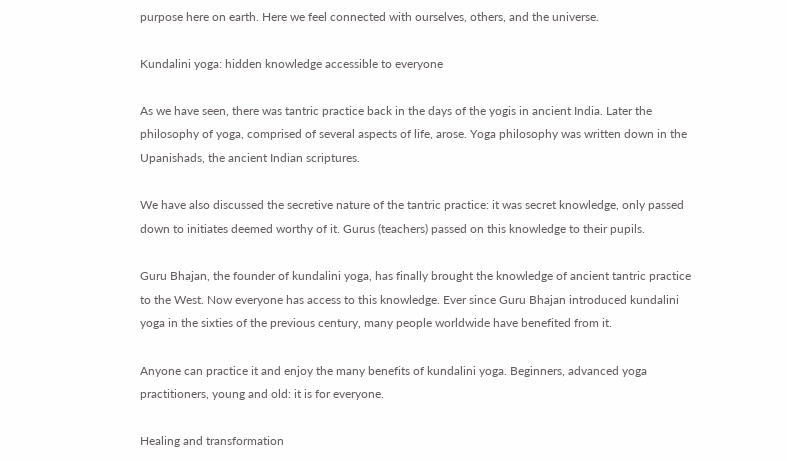purpose here on earth. Here we feel connected with ourselves, others, and the universe.

Kundalini yoga: hidden knowledge accessible to everyone

As we have seen, there was tantric practice back in the days of the yogis in ancient India. Later the philosophy of yoga, comprised of several aspects of life, arose. Yoga philosophy was written down in the Upanishads, the ancient Indian scriptures.

We have also discussed the secretive nature of the tantric practice: it was secret knowledge, only passed down to initiates deemed worthy of it. Gurus (teachers) passed on this knowledge to their pupils.

Guru Bhajan, the founder of kundalini yoga, has finally brought the knowledge of ancient tantric practice to the West. Now everyone has access to this knowledge. Ever since Guru Bhajan introduced kundalini yoga in the sixties of the previous century, many people worldwide have benefited from it.

Anyone can practice it and enjoy the many benefits of kundalini yoga. Beginners, advanced yoga practitioners, young and old: it is for everyone.

Healing and transformation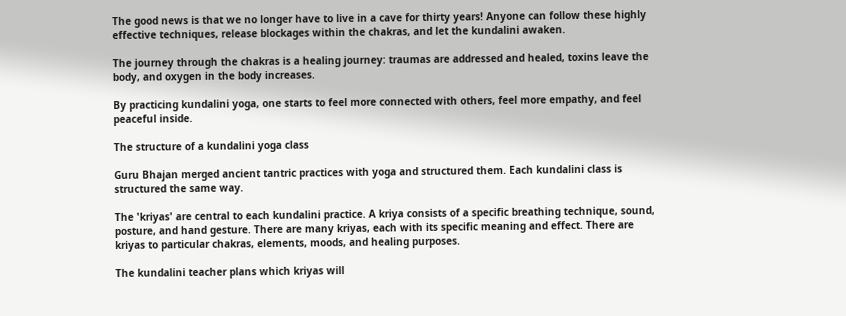The good news is that we no longer have to live in a cave for thirty years! Anyone can follow these highly effective techniques, release blockages within the chakras, and let the kundalini awaken.

The journey through the chakras is a healing journey: traumas are addressed and healed, toxins leave the body, and oxygen in the body increases.

By practicing kundalini yoga, one starts to feel more connected with others, feel more empathy, and feel peaceful inside.

The structure of a kundalini yoga class

Guru Bhajan merged ancient tantric practices with yoga and structured them. Each kundalini class is structured the same way.

The 'kriyas' are central to each kundalini practice. A kriya consists of a specific breathing technique, sound, posture, and hand gesture. There are many kriyas, each with its specific meaning and effect. There are kriyas to particular chakras, elements, moods, and healing purposes.

The kundalini teacher plans which kriyas will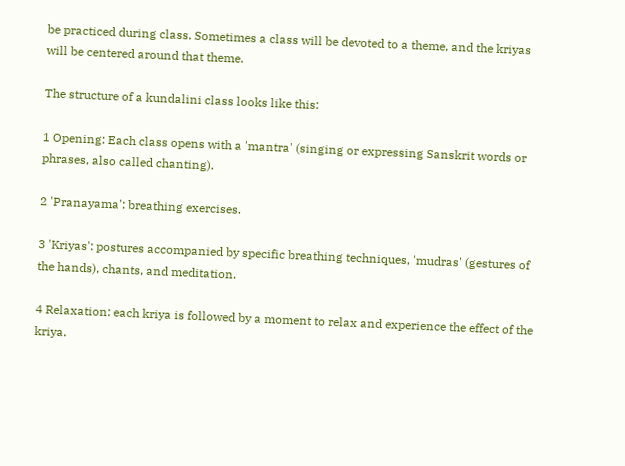be practiced during class. Sometimes a class will be devoted to a theme, and the kriyas will be centered around that theme.

The structure of a kundalini class looks like this:

1 Opening: Each class opens with a 'mantra' (singing or expressing Sanskrit words or phrases, also called chanting).

2 'Pranayama': breathing exercises.

3 'Kriyas': postures accompanied by specific breathing techniques, 'mudras' (gestures of the hands), chants, and meditation.

4 Relaxation: each kriya is followed by a moment to relax and experience the effect of the kriya.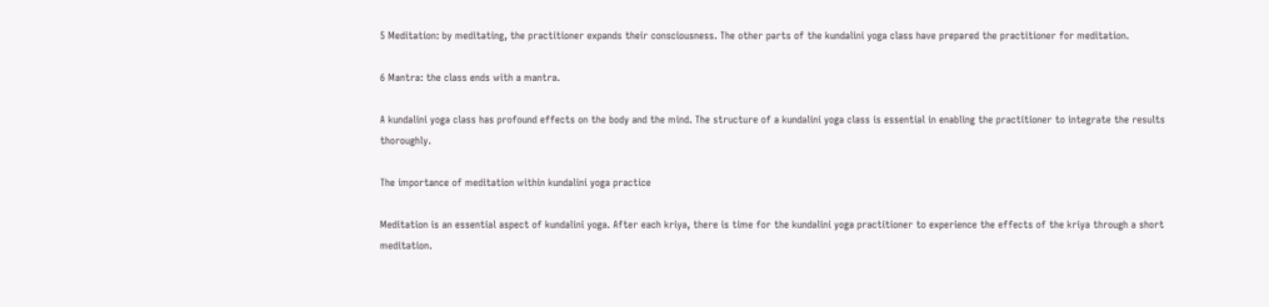5 Meditation: by meditating, the practitioner expands their consciousness. The other parts of the kundalini yoga class have prepared the practitioner for meditation.

6 Mantra: the class ends with a mantra.

A kundalini yoga class has profound effects on the body and the mind. The structure of a kundalini yoga class is essential in enabling the practitioner to integrate the results thoroughly.

The importance of meditation within kundalini yoga practice

Meditation is an essential aspect of kundalini yoga. After each kriya, there is time for the kundalini yoga practitioner to experience the effects of the kriya through a short meditation.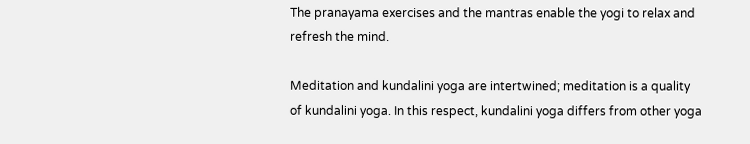The pranayama exercises and the mantras enable the yogi to relax and refresh the mind.

Meditation and kundalini yoga are intertwined; meditation is a quality of kundalini yoga. In this respect, kundalini yoga differs from other yoga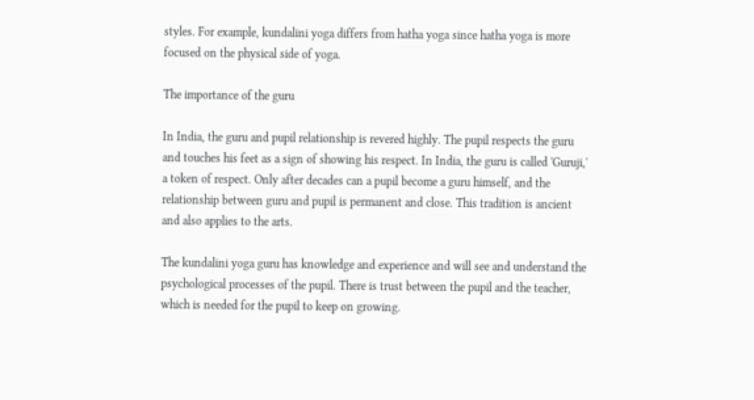styles. For example, kundalini yoga differs from hatha yoga since hatha yoga is more focused on the physical side of yoga.

The importance of the guru

In India, the guru and pupil relationship is revered highly. The pupil respects the guru and touches his feet as a sign of showing his respect. In India, the guru is called 'Guruji,' a token of respect. Only after decades can a pupil become a guru himself, and the relationship between guru and pupil is permanent and close. This tradition is ancient and also applies to the arts.

The kundalini yoga guru has knowledge and experience and will see and understand the psychological processes of the pupil. There is trust between the pupil and the teacher, which is needed for the pupil to keep on growing.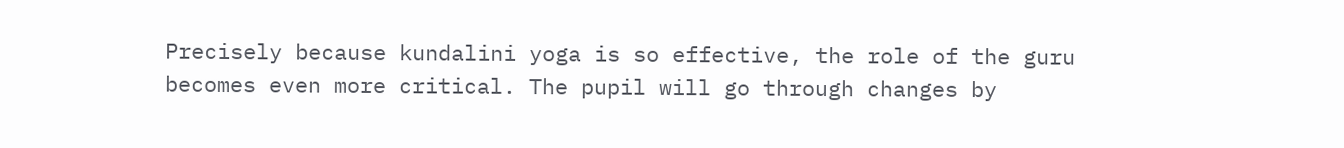Precisely because kundalini yoga is so effective, the role of the guru becomes even more critical. The pupil will go through changes by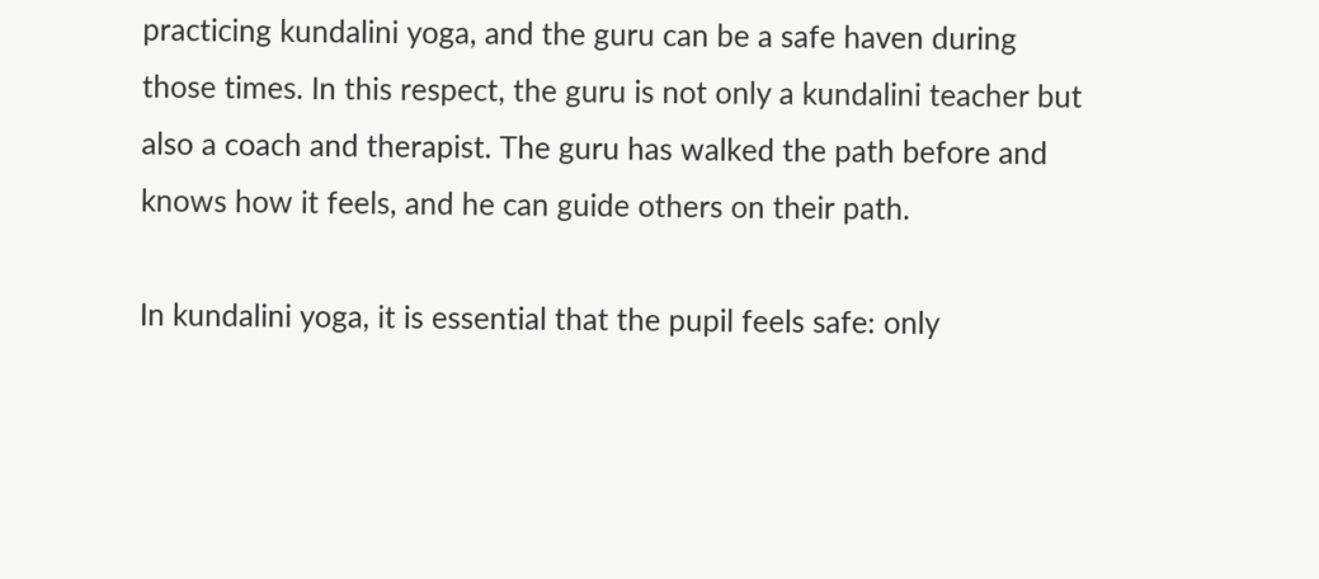practicing kundalini yoga, and the guru can be a safe haven during those times. In this respect, the guru is not only a kundalini teacher but also a coach and therapist. The guru has walked the path before and knows how it feels, and he can guide others on their path.

In kundalini yoga, it is essential that the pupil feels safe: only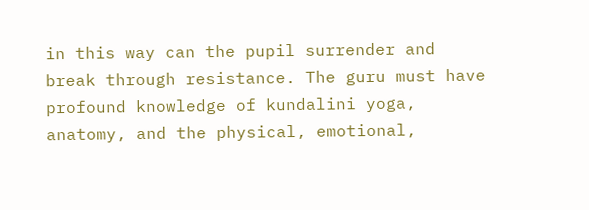in this way can the pupil surrender and break through resistance. The guru must have profound knowledge of kundalini yoga, anatomy, and the physical, emotional,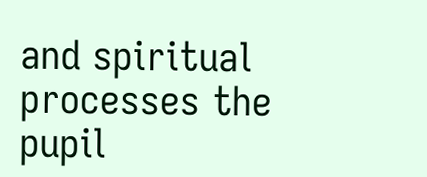and spiritual processes the pupil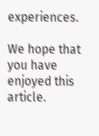experiences.

We hope that you have enjoyed this article.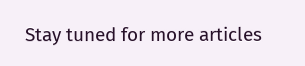Stay tuned for more articles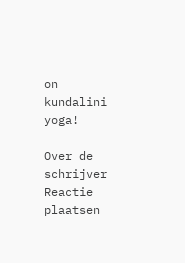on kundalini yoga!

Over de schrijver
Reactie plaatsen